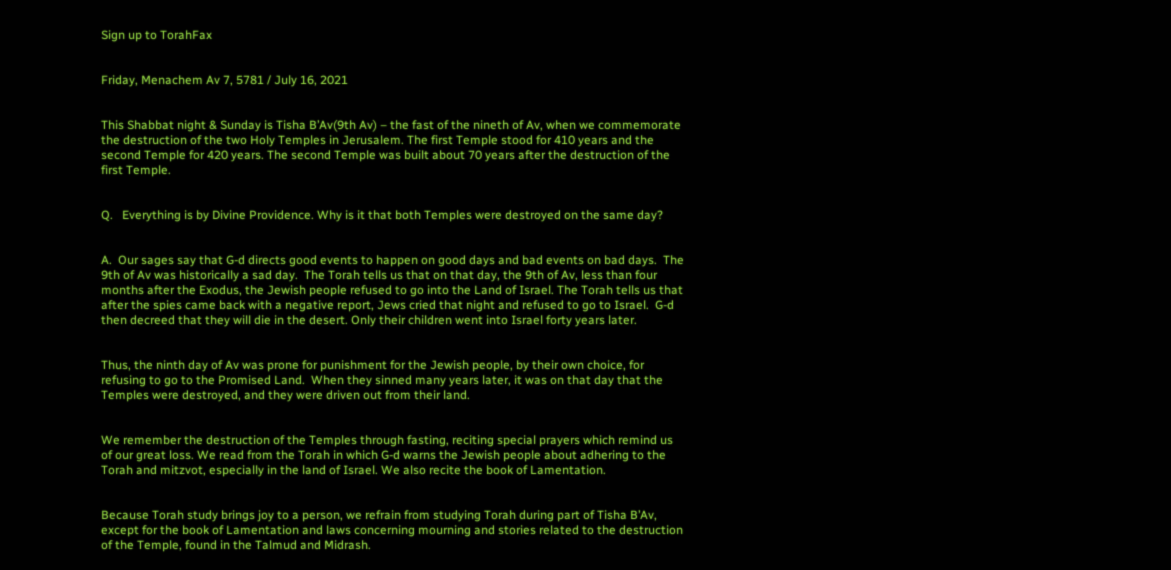Sign up to TorahFax


Friday, Menachem Av 7, 5781 / July 16, 2021


This Shabbat night & Sunday is Tisha B’Av(9th Av) – the fast of the nineth of Av, when we commemorate the destruction of the two Holy Temples in Jerusalem. The first Temple stood for 410 years and the second Temple for 420 years. The second Temple was built about 70 years after the destruction of the first Temple.


Q.   Everything is by Divine Providence. Why is it that both Temples were destroyed on the same day?


A.  Our sages say that G-d directs good events to happen on good days and bad events on bad days.  The 9th of Av was historically a sad day.  The Torah tells us that on that day, the 9th of Av, less than four months after the Exodus, the Jewish people refused to go into the Land of Israel. The Torah tells us that after the spies came back with a negative report, Jews cried that night and refused to go to Israel.  G-d then decreed that they will die in the desert. Only their children went into Israel forty years later.


Thus, the ninth day of Av was prone for punishment for the Jewish people, by their own choice, for refusing to go to the Promised Land.  When they sinned many years later, it was on that day that the Temples were destroyed, and they were driven out from their land.


We remember the destruction of the Temples through fasting, reciting special prayers which remind us of our great loss. We read from the Torah in which G-d warns the Jewish people about adhering to the Torah and mitzvot, especially in the land of Israel. We also recite the book of Lamentation.


Because Torah study brings joy to a person, we refrain from studying Torah during part of Tisha B’Av, except for the book of Lamentation and laws concerning mourning and stories related to the destruction of the Temple, found in the Talmud and Midrash.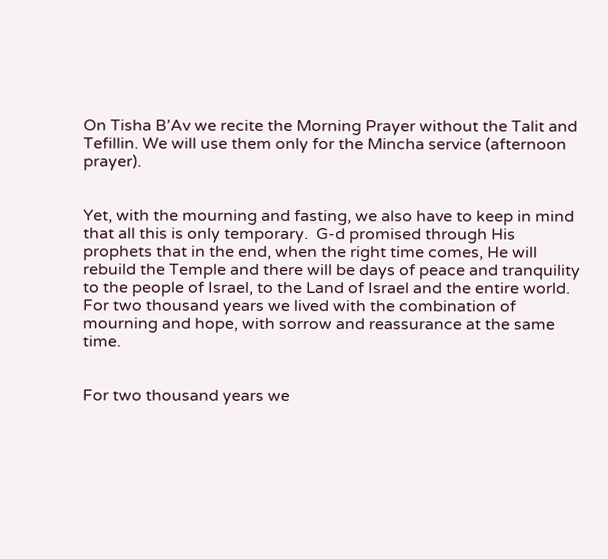On Tisha B’Av we recite the Morning Prayer without the Talit and Tefillin. We will use them only for the Mincha service (afternoon prayer).


Yet, with the mourning and fasting, we also have to keep in mind that all this is only temporary.  G-d promised through His prophets that in the end, when the right time comes, He will rebuild the Temple and there will be days of peace and tranquility to the people of Israel, to the Land of Israel and the entire world. For two thousand years we lived with the combination of mourning and hope, with sorrow and reassurance at the same time.


For two thousand years we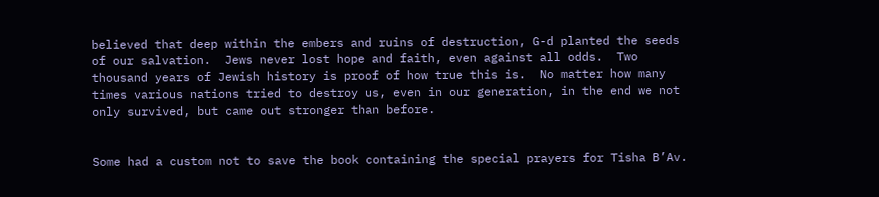believed that deep within the embers and ruins of destruction, G-d planted the seeds of our salvation.  Jews never lost hope and faith, even against all odds.  Two thousand years of Jewish history is proof of how true this is.  No matter how many times various nations tried to destroy us, even in our generation, in the end we not only survived, but came out stronger than before.


Some had a custom not to save the book containing the special prayers for Tisha B’Av.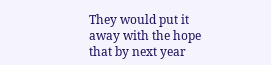They would put it away with the hope that by next year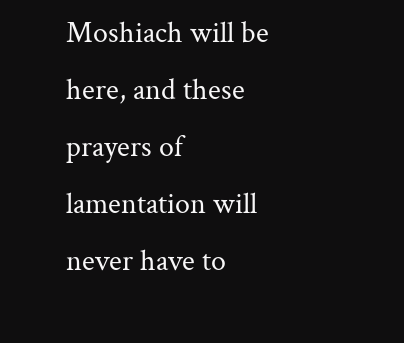Moshiach will be here, and these prayers of lamentation will never have to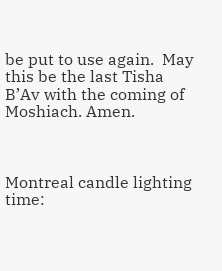be put to use again.  May this be the last Tisha B’Av with the coming of Moshiach. Amen.



Montreal candle lighting time: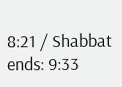8:21 / Shabbat ends: 9:33